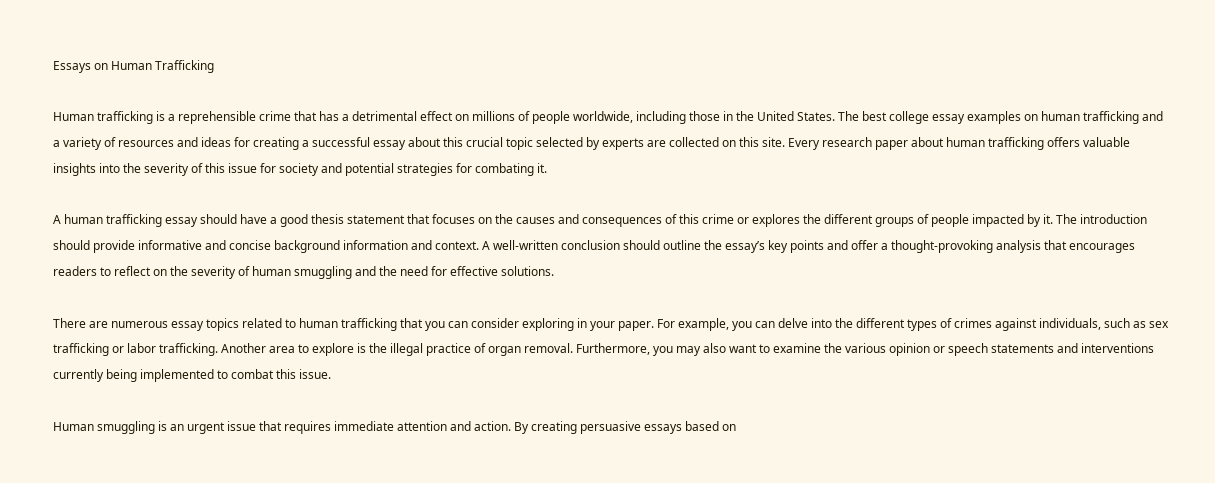Essays on Human Trafficking

Human trafficking is a reprehensible crime that has a detrimental effect on millions of people worldwide, including those in the United States. The best college essay examples on human trafficking and a variety of resources and ideas for creating a successful essay about this crucial topic selected by experts are collected on this site. Every research paper about human trafficking offers valuable insights into the severity of this issue for society and potential strategies for combating it.

A human trafficking essay should have a good thesis statement that focuses on the causes and consequences of this crime or explores the different groups of people impacted by it. The introduction should provide informative and concise background information and context. A well-written conclusion should outline the essay’s key points and offer a thought-provoking analysis that encourages readers to reflect on the severity of human smuggling and the need for effective solutions.

There are numerous essay topics related to human trafficking that you can consider exploring in your paper. For example, you can delve into the different types of crimes against individuals, such as sex trafficking or labor trafficking. Another area to explore is the illegal practice of organ removal. Furthermore, you may also want to examine the various opinion or speech statements and interventions currently being implemented to combat this issue.

Human smuggling is an urgent issue that requires immediate attention and action. By creating persuasive essays based on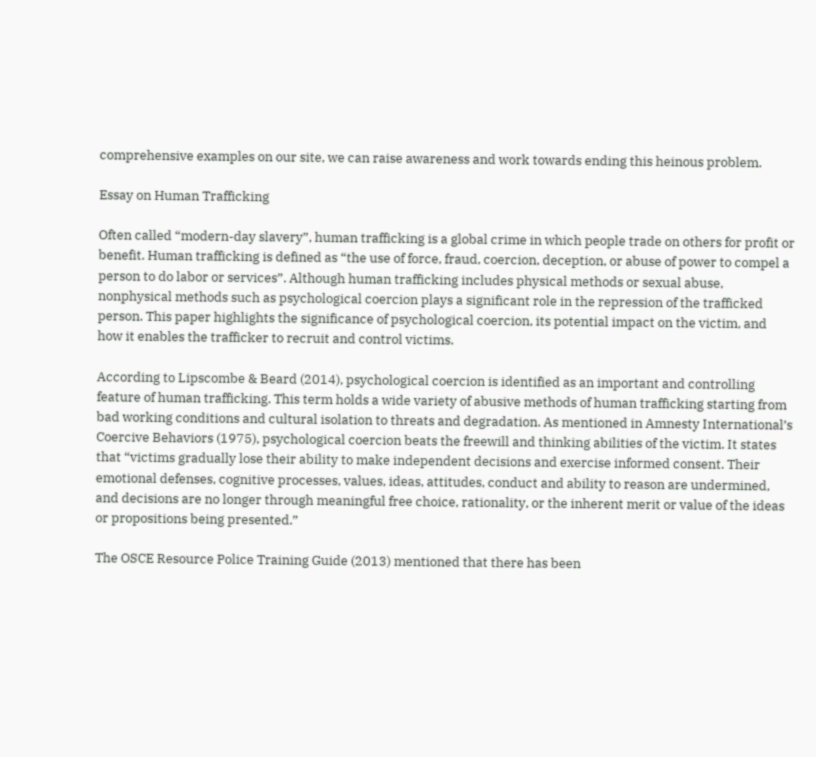comprehensive examples on our site, we can raise awareness and work towards ending this heinous problem.

Essay on Human Trafficking

Often called “modern-day slavery”, human trafficking is a global crime in which people trade on others for profit or benefit. Human trafficking is defined as “the use of force, fraud, coercion, deception, or abuse of power to compel a person to do labor or services”. Although human trafficking includes physical methods or sexual abuse, nonphysical methods such as psychological coercion plays a significant role in the repression of the trafficked person. This paper highlights the significance of psychological coercion, its potential impact on the victim, and how it enables the trafficker to recruit and control victims.

According to Lipscombe & Beard (2014), psychological coercion is identified as an important and controlling feature of human trafficking. This term holds a wide variety of abusive methods of human trafficking starting from bad working conditions and cultural isolation to threats and degradation. As mentioned in Amnesty International’s Coercive Behaviors (1975), psychological coercion beats the freewill and thinking abilities of the victim. It states that “victims gradually lose their ability to make independent decisions and exercise informed consent. Their emotional defenses, cognitive processes, values, ideas, attitudes, conduct and ability to reason are undermined, and decisions are no longer through meaningful free choice, rationality, or the inherent merit or value of the ideas or propositions being presented.”

The OSCE Resource Police Training Guide (2013) mentioned that there has been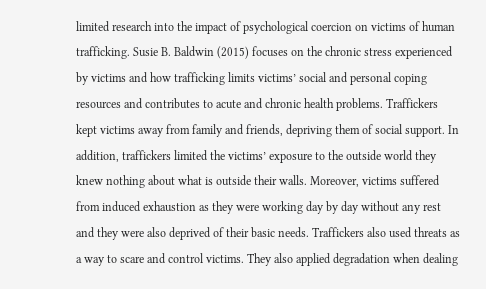limited research into the impact of psychological coercion on victims of human trafficking. Susie B. Baldwin (2015) focuses on the chronic stress experienced by victims and how trafficking limits victims’ social and personal coping resources and contributes to acute and chronic health problems. Traffickers kept victims away from family and friends, depriving them of social support. In addition, traffickers limited the victims’ exposure to the outside world they knew nothing about what is outside their walls. Moreover, victims suffered from induced exhaustion as they were working day by day without any rest and they were also deprived of their basic needs. Traffickers also used threats as a way to scare and control victims. They also applied degradation when dealing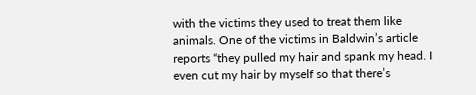with the victims they used to treat them like animals. One of the victims in Baldwin’s article reports “they pulled my hair and spank my head. I even cut my hair by myself so that there’s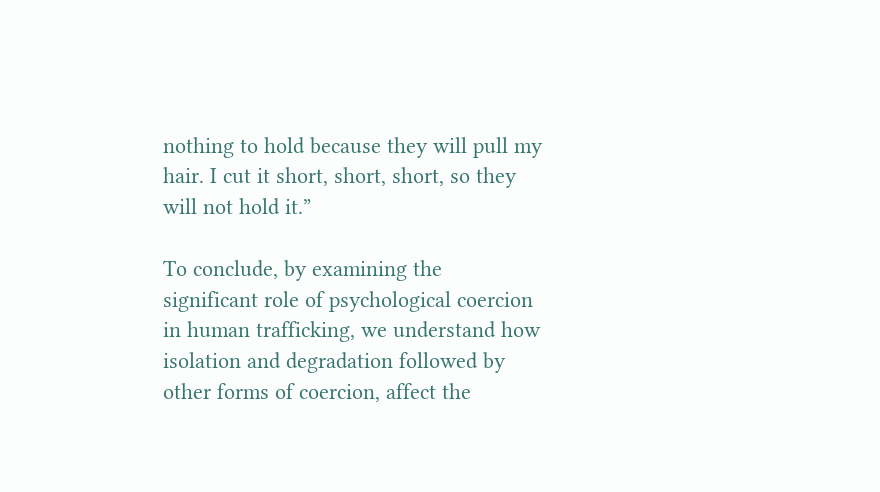nothing to hold because they will pull my hair. I cut it short, short, short, so they will not hold it.”

To conclude, by examining the significant role of psychological coercion in human trafficking, we understand how isolation and degradation followed by other forms of coercion, affect the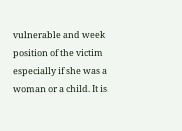vulnerable and week position of the victim especially if she was a woman or a child. It is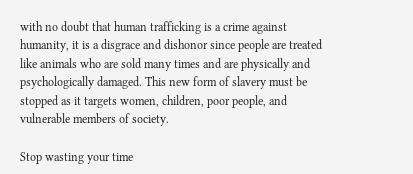with no doubt that human trafficking is a crime against humanity, it is a disgrace and dishonor since people are treated like animals who are sold many times and are physically and psychologically damaged. This new form of slavery must be stopped as it targets women, children, poor people, and vulnerable members of society.

Stop wasting your time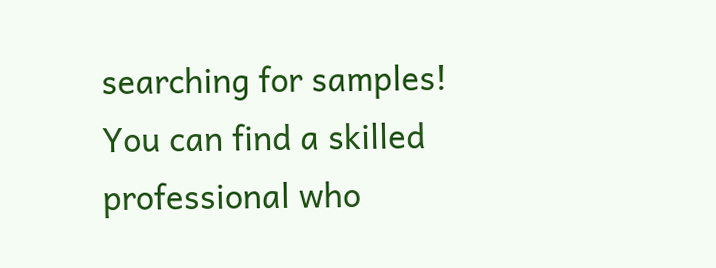searching for samples!
You can find a skilled professional who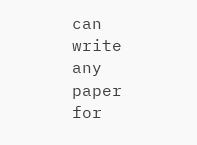can write any paper for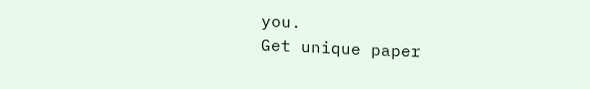you.
Get unique paper